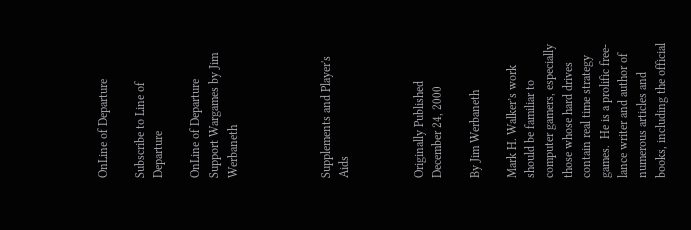OnLine of Departure

Subscribe to Line of Departure

OnLine of Departure Support Wargames by Jim Werbaneth




Supplements and Player's Aids



Originally Published December 24, 2000

By Jim Werbaneth

Mark H. Walker’s work should be familiar to computer gamers, especially those whose hard drives contain real time strategy games.  He is a prolific free-lance writer and author of numerous articles and books, including the official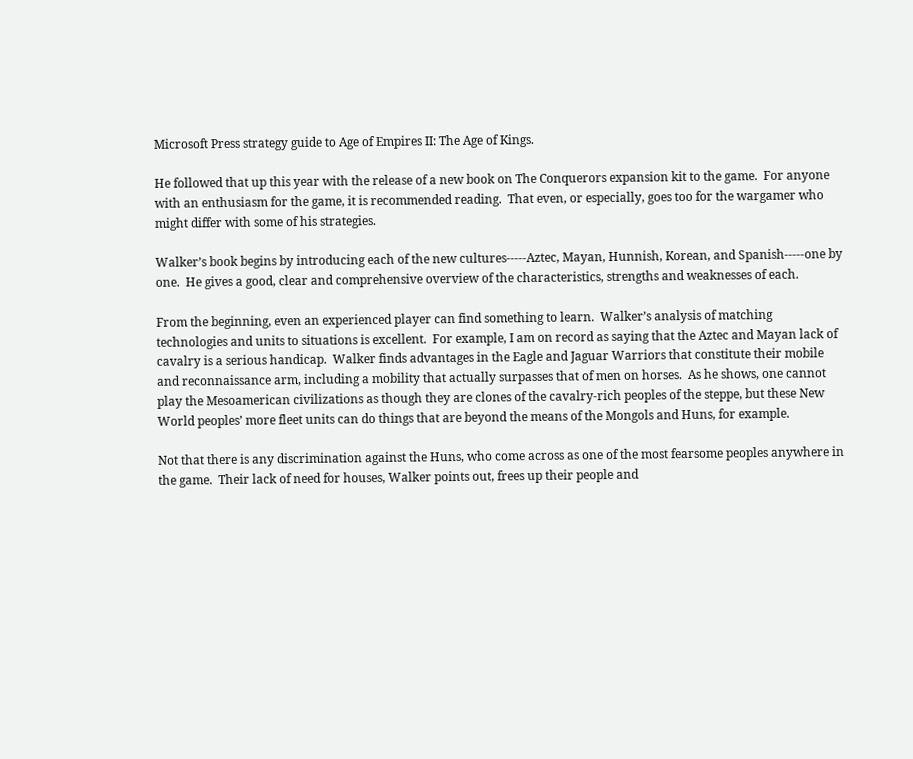Microsoft Press strategy guide to Age of Empires II: The Age of Kings.

He followed that up this year with the release of a new book on The Conquerors expansion kit to the game.  For anyone with an enthusiasm for the game, it is recommended reading.  That even, or especially, goes too for the wargamer who might differ with some of his strategies.

Walker’s book begins by introducing each of the new cultures-----Aztec, Mayan, Hunnish, Korean, and Spanish-----one by one.  He gives a good, clear and comprehensive overview of the characteristics, strengths and weaknesses of each.

From the beginning, even an experienced player can find something to learn.  Walker’s analysis of matching technologies and units to situations is excellent.  For example, I am on record as saying that the Aztec and Mayan lack of cavalry is a serious handicap.  Walker finds advantages in the Eagle and Jaguar Warriors that constitute their mobile and reconnaissance arm, including a mobility that actually surpasses that of men on horses.  As he shows, one cannot play the Mesoamerican civilizations as though they are clones of the cavalry-rich peoples of the steppe, but these New World peoples’ more fleet units can do things that are beyond the means of the Mongols and Huns, for example.

Not that there is any discrimination against the Huns, who come across as one of the most fearsome peoples anywhere in the game.  Their lack of need for houses, Walker points out, frees up their people and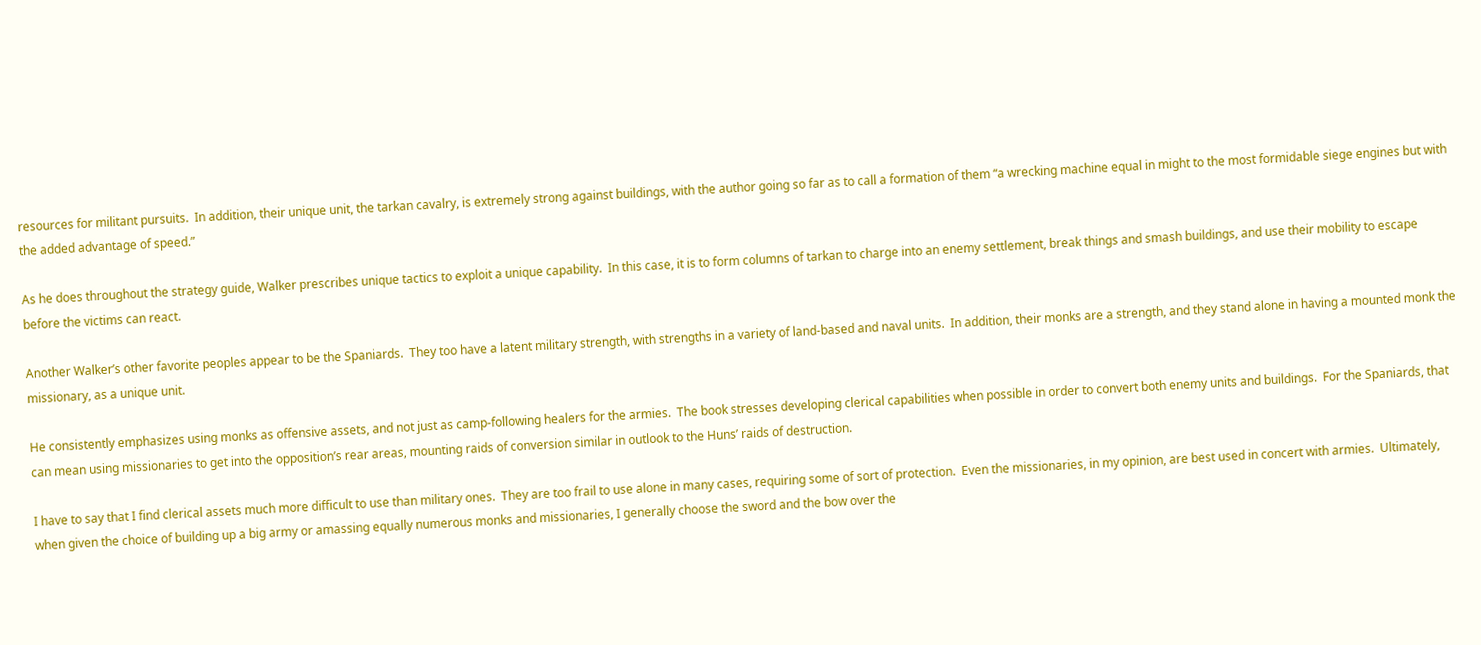resources for militant pursuits.  In addition, their unique unit, the tarkan cavalry, is extremely strong against buildings, with the author going so far as to call a formation of them “a wrecking machine equal in might to the most formidable siege engines but with the added advantage of speed.”

As he does throughout the strategy guide, Walker prescribes unique tactics to exploit a unique capability.  In this case, it is to form columns of tarkan to charge into an enemy settlement, break things and smash buildings, and use their mobility to escape before the victims can react.

Another Walker’s other favorite peoples appear to be the Spaniards.  They too have a latent military strength, with strengths in a variety of land-based and naval units.  In addition, their monks are a strength, and they stand alone in having a mounted monk the missionary, as a unique unit.

He consistently emphasizes using monks as offensive assets, and not just as camp-following healers for the armies.  The book stresses developing clerical capabilities when possible in order to convert both enemy units and buildings.  For the Spaniards, that can mean using missionaries to get into the opposition’s rear areas, mounting raids of conversion similar in outlook to the Huns’ raids of destruction.

I have to say that I find clerical assets much more difficult to use than military ones.  They are too frail to use alone in many cases, requiring some of sort of protection.  Even the missionaries, in my opinion, are best used in concert with armies.  Ultimately, when given the choice of building up a big army or amassing equally numerous monks and missionaries, I generally choose the sword and the bow over the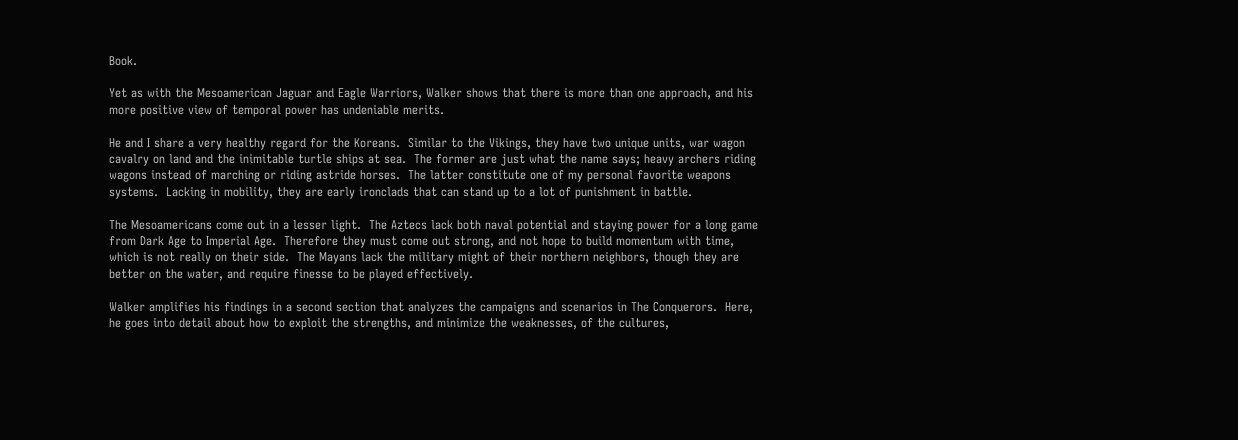Book.

Yet as with the Mesoamerican Jaguar and Eagle Warriors, Walker shows that there is more than one approach, and his more positive view of temporal power has undeniable merits.

He and I share a very healthy regard for the Koreans.  Similar to the Vikings, they have two unique units, war wagon cavalry on land and the inimitable turtle ships at sea.  The former are just what the name says; heavy archers riding wagons instead of marching or riding astride horses.  The latter constitute one of my personal favorite weapons systems.  Lacking in mobility, they are early ironclads that can stand up to a lot of punishment in battle.

The Mesoamericans come out in a lesser light.  The Aztecs lack both naval potential and staying power for a long game from Dark Age to Imperial Age.  Therefore they must come out strong, and not hope to build momentum with time, which is not really on their side.  The Mayans lack the military might of their northern neighbors, though they are better on the water, and require finesse to be played effectively.

Walker amplifies his findings in a second section that analyzes the campaigns and scenarios in The Conquerors.  Here, he goes into detail about how to exploit the strengths, and minimize the weaknesses, of the cultures,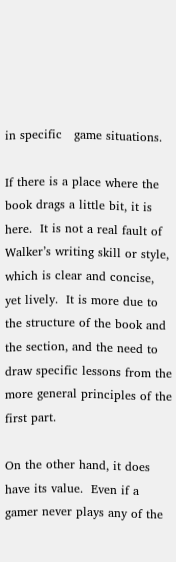in specific   game situations.

If there is a place where the book drags a little bit, it is here.  It is not a real fault of Walker’s writing skill or style, which is clear and concise, yet lively.  It is more due to the structure of the book and the section, and the need to draw specific lessons from the more general principles of the first part.

On the other hand, it does have its value.  Even if a gamer never plays any of the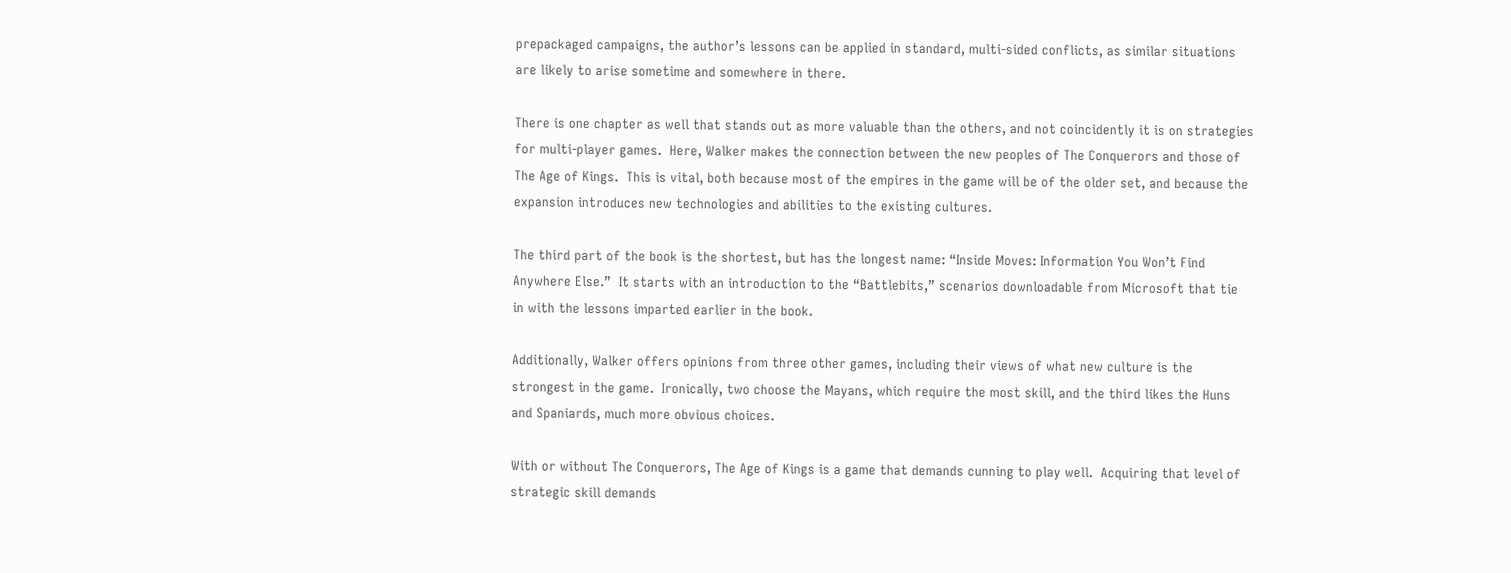prepackaged campaigns, the author’s lessons can be applied in standard, multi-sided conflicts, as similar situations are likely to arise sometime and somewhere in there.

There is one chapter as well that stands out as more valuable than the others, and not coincidently it is on strategies for multi-player games.  Here, Walker makes the connection between the new peoples of The Conquerors and those of The Age of Kings.  This is vital, both because most of the empires in the game will be of the older set, and because the expansion introduces new technologies and abilities to the existing cultures.

The third part of the book is the shortest, but has the longest name: “Inside Moves: Information You Won’t Find Anywhere Else.”  It starts with an introduction to the “Battlebits,” scenarios downloadable from Microsoft that tie in with the lessons imparted earlier in the book.

Additionally, Walker offers opinions from three other games, including their views of what new culture is the strongest in the game.  Ironically, two choose the Mayans, which require the most skill, and the third likes the Huns and Spaniards, much more obvious choices.

With or without The Conquerors, The Age of Kings is a game that demands cunning to play well.  Acquiring that level of strategic skill demands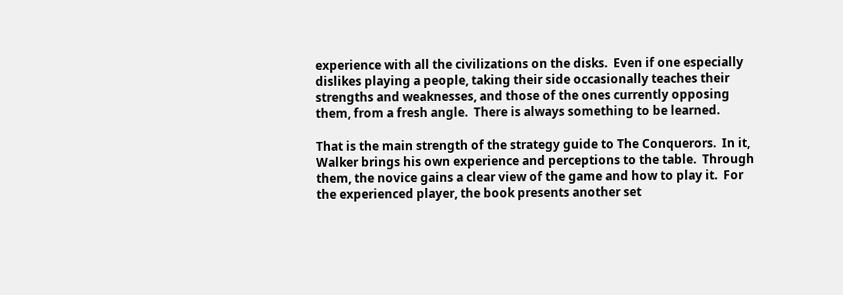experience with all the civilizations on the disks.  Even if one especially dislikes playing a people, taking their side occasionally teaches their strengths and weaknesses, and those of the ones currently opposing them, from a fresh angle.  There is always something to be learned.

That is the main strength of the strategy guide to The Conquerors.  In it, Walker brings his own experience and perceptions to the table.  Through them, the novice gains a clear view of the game and how to play it.  For the experienced player, the book presents another set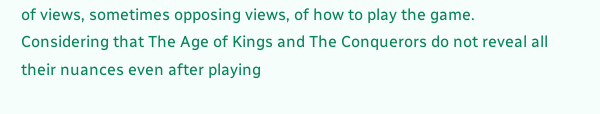of views, sometimes opposing views, of how to play the game.  Considering that The Age of Kings and The Conquerors do not reveal all their nuances even after playing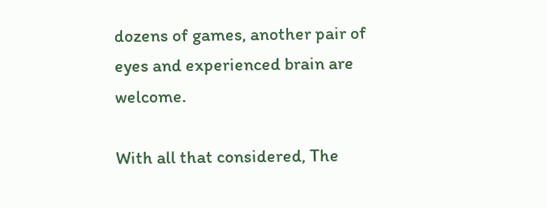dozens of games, another pair of eyes and experienced brain are welcome.

With all that considered, The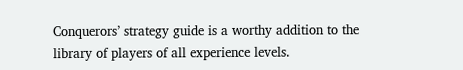Conquerors’ strategy guide is a worthy addition to the library of players of all experience levels.